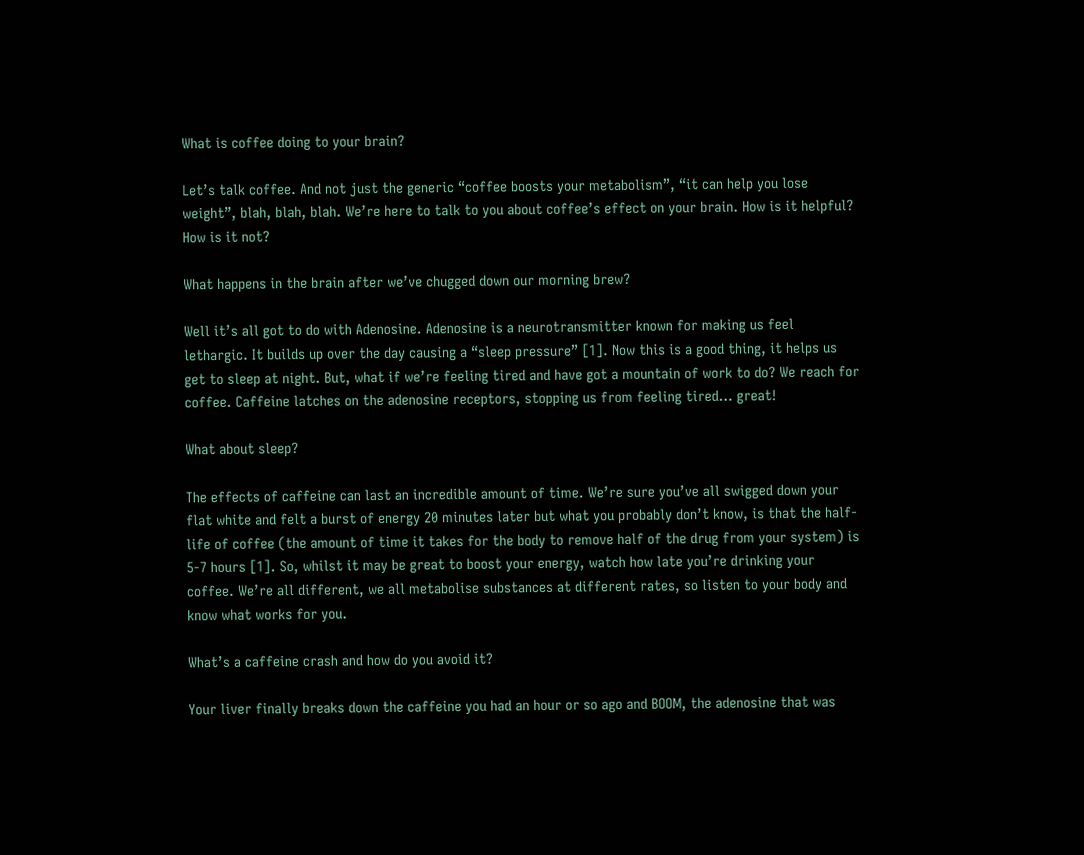What is coffee doing to your brain?

Let’s talk coffee. And not just the generic “coffee boosts your metabolism”, “it can help you lose weight”, blah, blah, blah. We’re here to talk to you about coffee’s effect on your brain. How is it helpful? How is it not?

What happens in the brain after we’ve chugged down our morning brew?

Well it’s all got to do with Adenosine. Adenosine is a neurotransmitter known for making us feel lethargic. It builds up over the day causing a “sleep pressure” [1]. Now this is a good thing, it helps us get to sleep at night. But, what if we’re feeling tired and have got a mountain of work to do? We reach for coffee. Caffeine latches on the adenosine receptors, stopping us from feeling tired… great!

What about sleep?

The effects of caffeine can last an incredible amount of time. We’re sure you’ve all swigged down your flat white and felt a burst of energy 20 minutes later but what you probably don’t know, is that the half-life of coffee (the amount of time it takes for the body to remove half of the drug from your system) is 5-7 hours [1]. So, whilst it may be great to boost your energy, watch how late you’re drinking your coffee. We’re all different, we all metabolise substances at different rates, so listen to your body and know what works for you.

What’s a caffeine crash and how do you avoid it?

Your liver finally breaks down the caffeine you had an hour or so ago and BOOM, the adenosine that was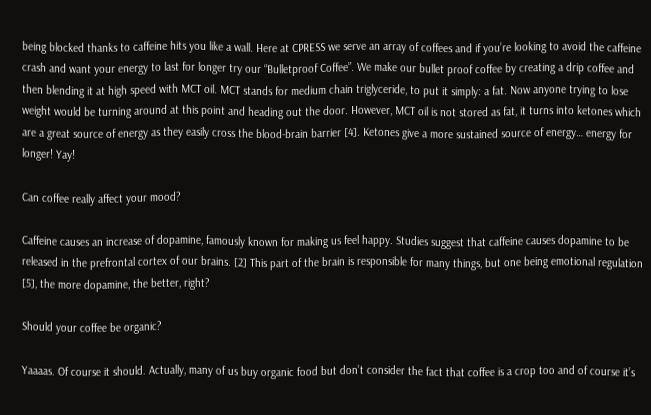being blocked thanks to caffeine hits you like a wall. Here at CPRESS we serve an array of coffees and if you’re looking to avoid the caffeine crash and want your energy to last for longer try our “Bulletproof Coffee”. We make our bullet proof coffee by creating a drip coffee and then blending it at high speed with MCT oil. MCT stands for medium chain triglyceride, to put it simply: a fat. Now anyone trying to lose weight would be turning around at this point and heading out the door. However, MCT oil is not stored as fat, it turns into ketones which are a great source of energy as they easily cross the blood-brain barrier [4]. Ketones give a more sustained source of energy… energy for longer! Yay!

Can coffee really affect your mood?

Caffeine causes an increase of dopamine, famously known for making us feel happy. Studies suggest that caffeine causes dopamine to be released in the prefrontal cortex of our brains. [2] This part of the brain is responsible for many things, but one being emotional regulation [5], the more dopamine, the better, right?

Should your coffee be organic?

Yaaaas. Of course it should. Actually, many of us buy organic food but don’t consider the fact that coffee is a crop too and of course it’s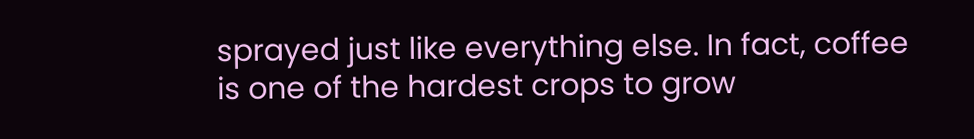sprayed just like everything else. In fact, coffee is one of the hardest crops to grow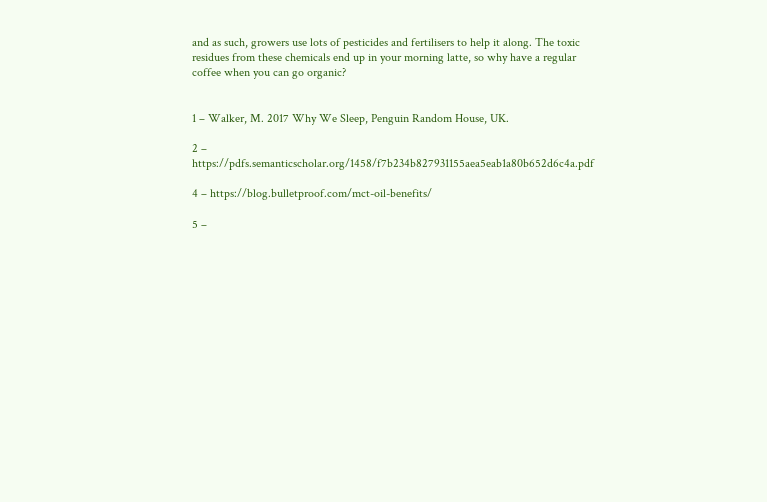and as such, growers use lots of pesticides and fertilisers to help it along. The toxic residues from these chemicals end up in your morning latte, so why have a regular coffee when you can go organic?


1 – Walker, M. 2017 Why We Sleep, Penguin Random House, UK.

2 – https://pdfs.semanticscholar.org/1458/f7b234b827931155aea5eab1a80b652d6c4a.pdf

4 – https://blog.bulletproof.com/mct-oil-benefits/

5 –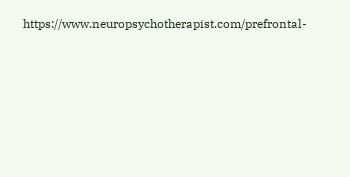https://www.neuropsychotherapist.com/prefrontal-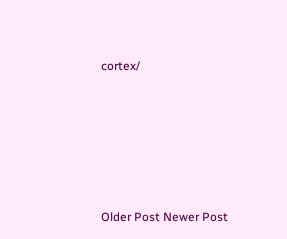cortex/






Older Post Newer Post